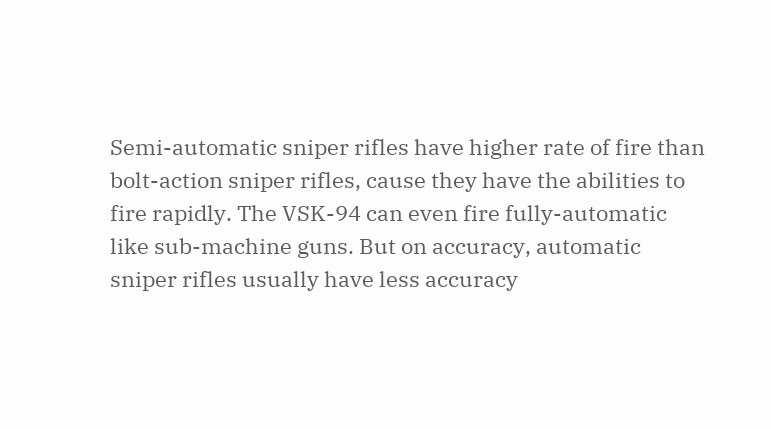Semi-automatic sniper rifles have higher rate of fire than bolt-action sniper rifles, cause they have the abilities to fire rapidly. The VSK-94 can even fire fully-automatic like sub-machine guns. But on accuracy, automatic sniper rifles usually have less accuracy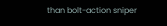than bolt-action sniper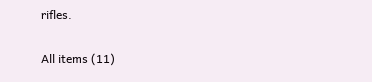rifles.

All items (11)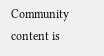Community content is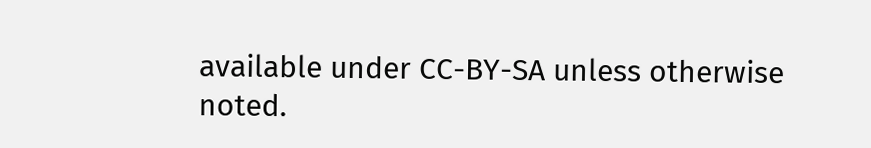available under CC-BY-SA unless otherwise noted.